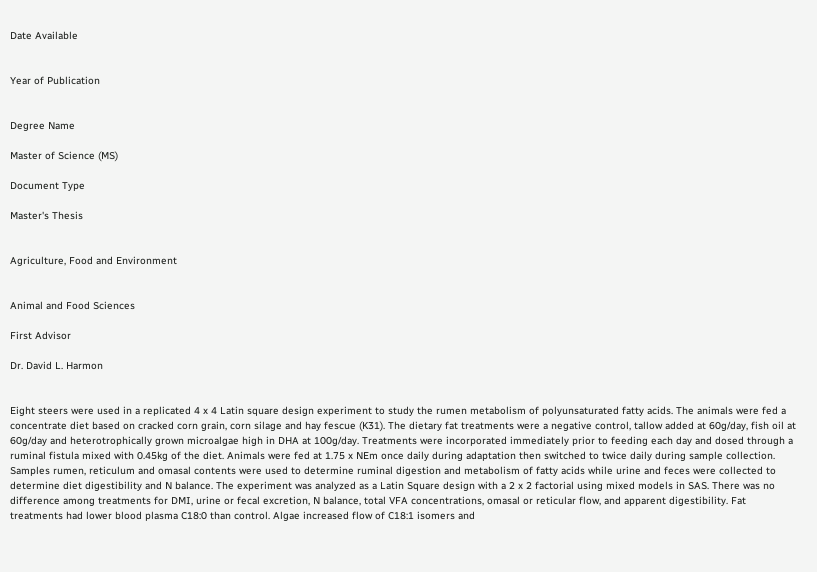Date Available


Year of Publication


Degree Name

Master of Science (MS)

Document Type

Master's Thesis


Agriculture, Food and Environment


Animal and Food Sciences

First Advisor

Dr. David L. Harmon


Eight steers were used in a replicated 4 x 4 Latin square design experiment to study the rumen metabolism of polyunsaturated fatty acids. The animals were fed a concentrate diet based on cracked corn grain, corn silage and hay fescue (K31). The dietary fat treatments were a negative control, tallow added at 60g/day, fish oil at 60g/day and heterotrophically grown microalgae high in DHA at 100g/day. Treatments were incorporated immediately prior to feeding each day and dosed through a ruminal fistula mixed with 0.45kg of the diet. Animals were fed at 1.75 x NEm once daily during adaptation then switched to twice daily during sample collection. Samples rumen, reticulum and omasal contents were used to determine ruminal digestion and metabolism of fatty acids while urine and feces were collected to determine diet digestibility and N balance. The experiment was analyzed as a Latin Square design with a 2 x 2 factorial using mixed models in SAS. There was no difference among treatments for DMI, urine or fecal excretion, N balance, total VFA concentrations, omasal or reticular flow, and apparent digestibility. Fat treatments had lower blood plasma C18:0 than control. Algae increased flow of C18:1 isomers and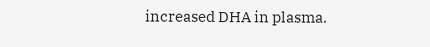increased DHA in plasma.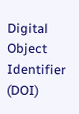Digital Object Identifier (DOI)